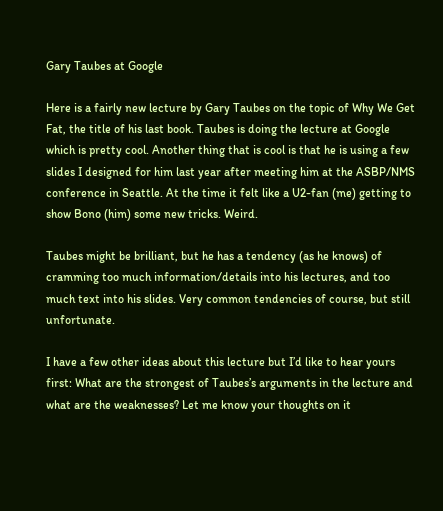Gary Taubes at Google

Here is a fairly new lecture by Gary Taubes on the topic of Why We Get Fat, the title of his last book. Taubes is doing the lecture at Google which is pretty cool. Another thing that is cool is that he is using a few slides I designed for him last year after meeting him at the ASBP/NMS conference in Seattle. At the time it felt like a U2-fan (me) getting to show Bono (him) some new tricks. Weird.

Taubes might be brilliant, but he has a tendency (as he knows) of cramming too much information/details into his lectures, and too much text into his slides. Very common tendencies of course, but still unfortunate.

I have a few other ideas about this lecture but I’d like to hear yours first: What are the strongest of Taubes’s arguments in the lecture and what are the weaknesses? Let me know your thoughts on it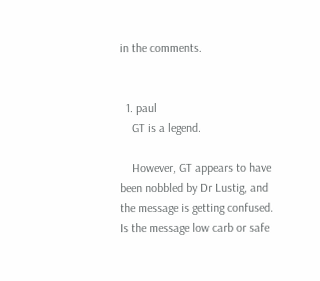in the comments.


  1. paul
    GT is a legend.

    However, GT appears to have been nobbled by Dr Lustig, and the message is getting confused. Is the message low carb or safe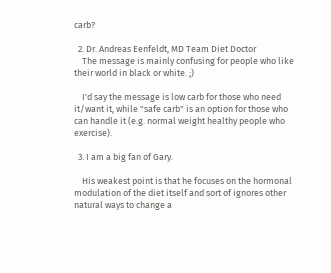carb?

  2. Dr. Andreas Eenfeldt, MD Team Diet Doctor
    The message is mainly confusing for people who like their world in black or white. ;)

    I'd say the message is low carb for those who need it/want it, while "safe carb" is an option for those who can handle it (e.g. normal weight healthy people who exercise).

  3. I am a big fan of Gary.

    His weakest point is that he focuses on the hormonal modulation of the diet itself and sort of ignores other natural ways to change a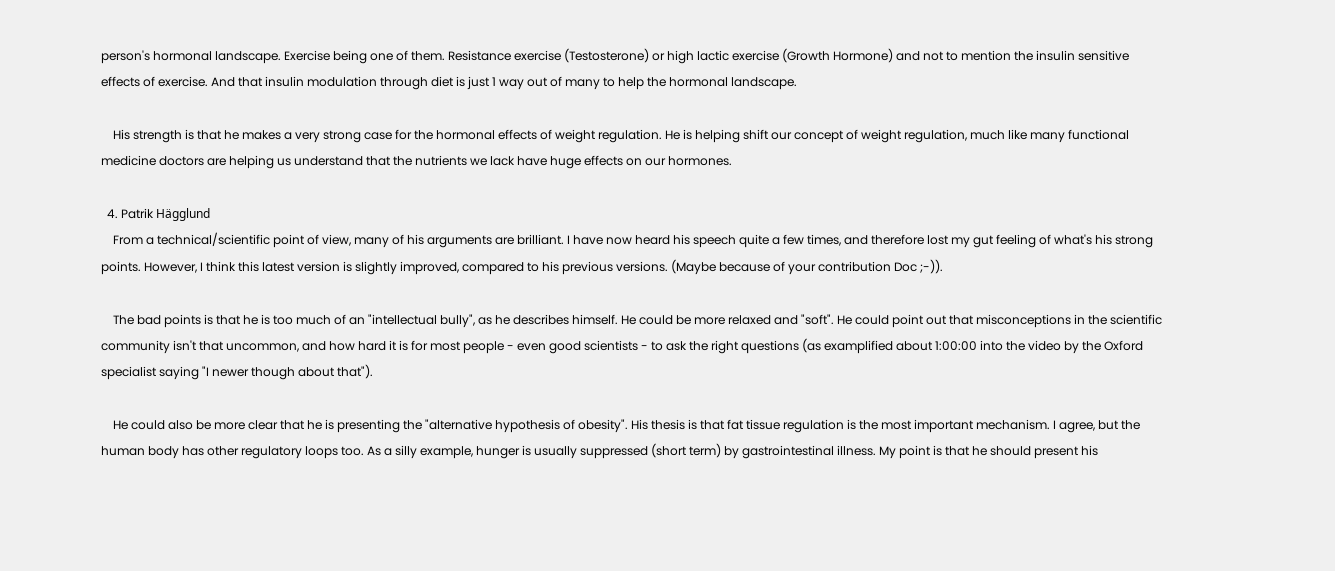person's hormonal landscape. Exercise being one of them. Resistance exercise (Testosterone) or high lactic exercise (Growth Hormone) and not to mention the insulin sensitive effects of exercise. And that insulin modulation through diet is just 1 way out of many to help the hormonal landscape.

    His strength is that he makes a very strong case for the hormonal effects of weight regulation. He is helping shift our concept of weight regulation, much like many functional medicine doctors are helping us understand that the nutrients we lack have huge effects on our hormones.

  4. Patrik Hägglund
    From a technical/scientific point of view, many of his arguments are brilliant. I have now heard his speech quite a few times, and therefore lost my gut feeling of what's his strong points. However, I think this latest version is slightly improved, compared to his previous versions. (Maybe because of your contribution Doc ;-)).

    The bad points is that he is too much of an "intellectual bully", as he describes himself. He could be more relaxed and "soft". He could point out that misconceptions in the scientific community isn't that uncommon, and how hard it is for most people - even good scientists - to ask the right questions (as examplified about 1:00:00 into the video by the Oxford specialist saying "I newer though about that").

    He could also be more clear that he is presenting the "alternative hypothesis of obesity". His thesis is that fat tissue regulation is the most important mechanism. I agree, but the human body has other regulatory loops too. As a silly example, hunger is usually suppressed (short term) by gastrointestinal illness. My point is that he should present his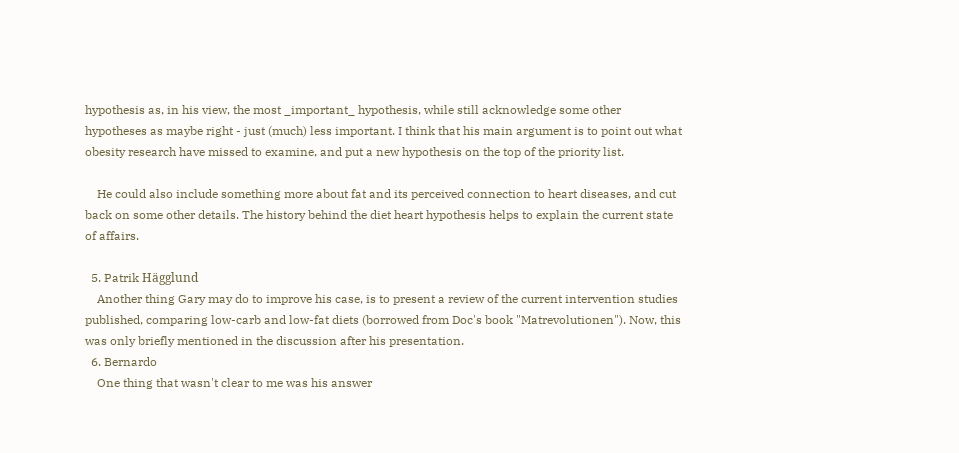hypothesis as, in his view, the most _important_ hypothesis, while still acknowledge some other hypotheses as maybe right - just (much) less important. I think that his main argument is to point out what obesity research have missed to examine, and put a new hypothesis on the top of the priority list.

    He could also include something more about fat and its perceived connection to heart diseases, and cut back on some other details. The history behind the diet heart hypothesis helps to explain the current state of affairs.

  5. Patrik Hägglund
    Another thing Gary may do to improve his case, is to present a review of the current intervention studies published, comparing low-carb and low-fat diets (borrowed from Doc's book "Matrevolutionen"). Now, this was only briefly mentioned in the discussion after his presentation.
  6. Bernardo
    One thing that wasn't clear to me was his answer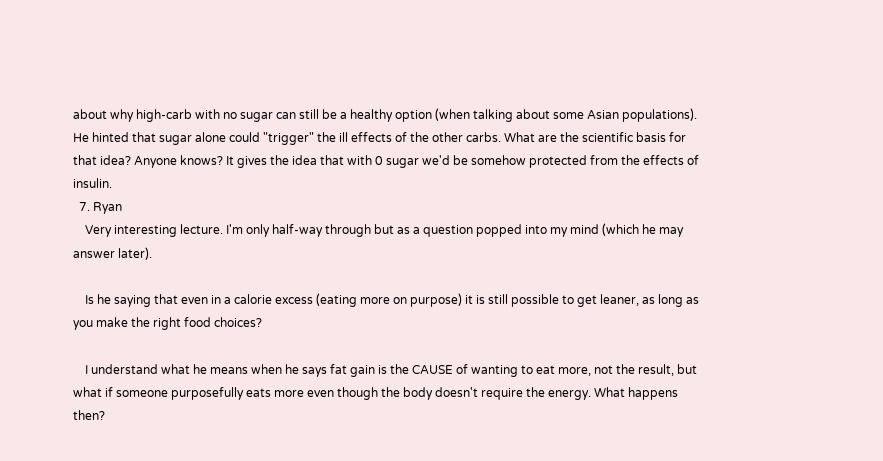about why high-carb with no sugar can still be a healthy option (when talking about some Asian populations). He hinted that sugar alone could "trigger" the ill effects of the other carbs. What are the scientific basis for that idea? Anyone knows? It gives the idea that with 0 sugar we'd be somehow protected from the effects of insulin.
  7. Ryan
    Very interesting lecture. I'm only half-way through but as a question popped into my mind (which he may answer later).

    Is he saying that even in a calorie excess (eating more on purpose) it is still possible to get leaner, as long as you make the right food choices?

    I understand what he means when he says fat gain is the CAUSE of wanting to eat more, not the result, but what if someone purposefully eats more even though the body doesn't require the energy. What happens then?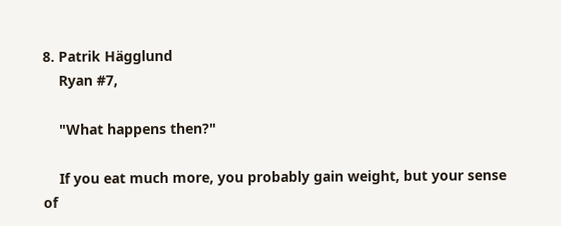8. Patrik Hägglund
    Ryan #7,

    "What happens then?"

    If you eat much more, you probably gain weight, but your sense of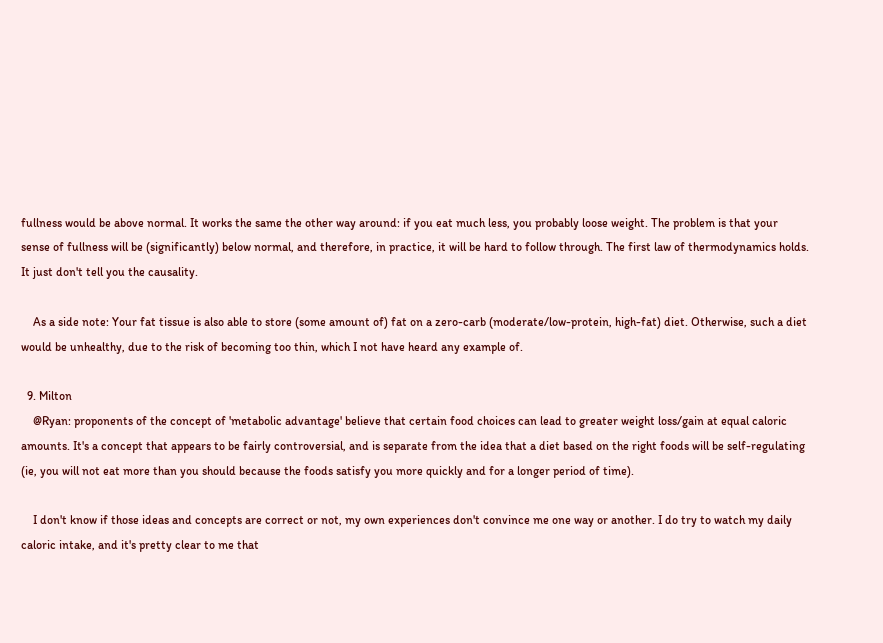fullness would be above normal. It works the same the other way around: if you eat much less, you probably loose weight. The problem is that your sense of fullness will be (significantly) below normal, and therefore, in practice, it will be hard to follow through. The first law of thermodynamics holds. It just don't tell you the causality.

    As a side note: Your fat tissue is also able to store (some amount of) fat on a zero-carb (moderate/low-protein, high-fat) diet. Otherwise, such a diet would be unhealthy, due to the risk of becoming too thin, which I not have heard any example of.

  9. Milton
    @Ryan: proponents of the concept of 'metabolic advantage' believe that certain food choices can lead to greater weight loss/gain at equal caloric amounts. It's a concept that appears to be fairly controversial, and is separate from the idea that a diet based on the right foods will be self-regulating (ie, you will not eat more than you should because the foods satisfy you more quickly and for a longer period of time).

    I don't know if those ideas and concepts are correct or not, my own experiences don't convince me one way or another. I do try to watch my daily caloric intake, and it's pretty clear to me that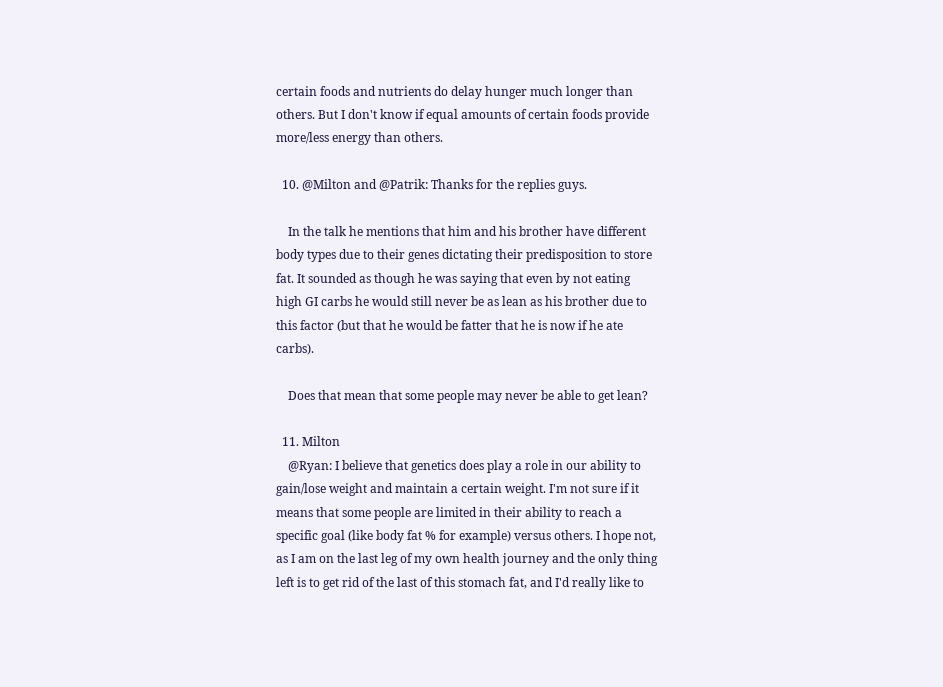certain foods and nutrients do delay hunger much longer than others. But I don't know if equal amounts of certain foods provide more/less energy than others.

  10. @Milton and @Patrik: Thanks for the replies guys.

    In the talk he mentions that him and his brother have different body types due to their genes dictating their predisposition to store fat. It sounded as though he was saying that even by not eating high GI carbs he would still never be as lean as his brother due to this factor (but that he would be fatter that he is now if he ate carbs).

    Does that mean that some people may never be able to get lean?

  11. Milton
    @Ryan: I believe that genetics does play a role in our ability to gain/lose weight and maintain a certain weight. I'm not sure if it means that some people are limited in their ability to reach a specific goal (like body fat % for example) versus others. I hope not, as I am on the last leg of my own health journey and the only thing left is to get rid of the last of this stomach fat, and I'd really like to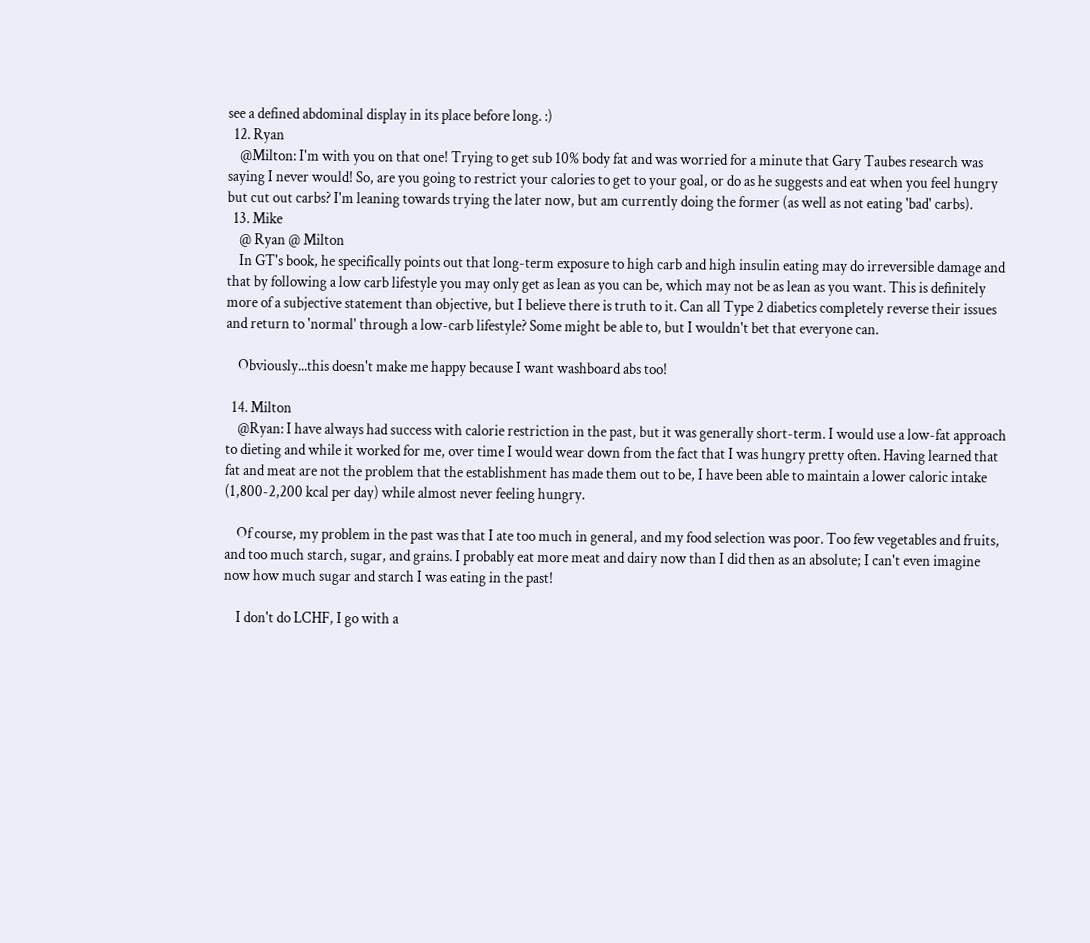see a defined abdominal display in its place before long. :)
  12. Ryan
    @Milton: I'm with you on that one! Trying to get sub 10% body fat and was worried for a minute that Gary Taubes research was saying I never would! So, are you going to restrict your calories to get to your goal, or do as he suggests and eat when you feel hungry but cut out carbs? I'm leaning towards trying the later now, but am currently doing the former (as well as not eating 'bad' carbs).
  13. Mike
    @ Ryan @ Milton
    In GT's book, he specifically points out that long-term exposure to high carb and high insulin eating may do irreversible damage and that by following a low carb lifestyle you may only get as lean as you can be, which may not be as lean as you want. This is definitely more of a subjective statement than objective, but I believe there is truth to it. Can all Type 2 diabetics completely reverse their issues and return to 'normal' through a low-carb lifestyle? Some might be able to, but I wouldn't bet that everyone can.

    Obviously...this doesn't make me happy because I want washboard abs too!

  14. Milton
    @Ryan: I have always had success with calorie restriction in the past, but it was generally short-term. I would use a low-fat approach to dieting and while it worked for me, over time I would wear down from the fact that I was hungry pretty often. Having learned that fat and meat are not the problem that the establishment has made them out to be, I have been able to maintain a lower caloric intake (1,800-2,200 kcal per day) while almost never feeling hungry.

    Of course, my problem in the past was that I ate too much in general, and my food selection was poor. Too few vegetables and fruits, and too much starch, sugar, and grains. I probably eat more meat and dairy now than I did then as an absolute; I can't even imagine now how much sugar and starch I was eating in the past!

    I don't do LCHF, I go with a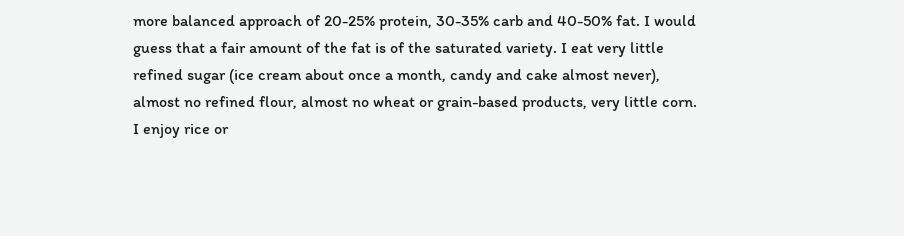more balanced approach of 20-25% protein, 30-35% carb and 40-50% fat. I would guess that a fair amount of the fat is of the saturated variety. I eat very little refined sugar (ice cream about once a month, candy and cake almost never), almost no refined flour, almost no wheat or grain-based products, very little corn. I enjoy rice or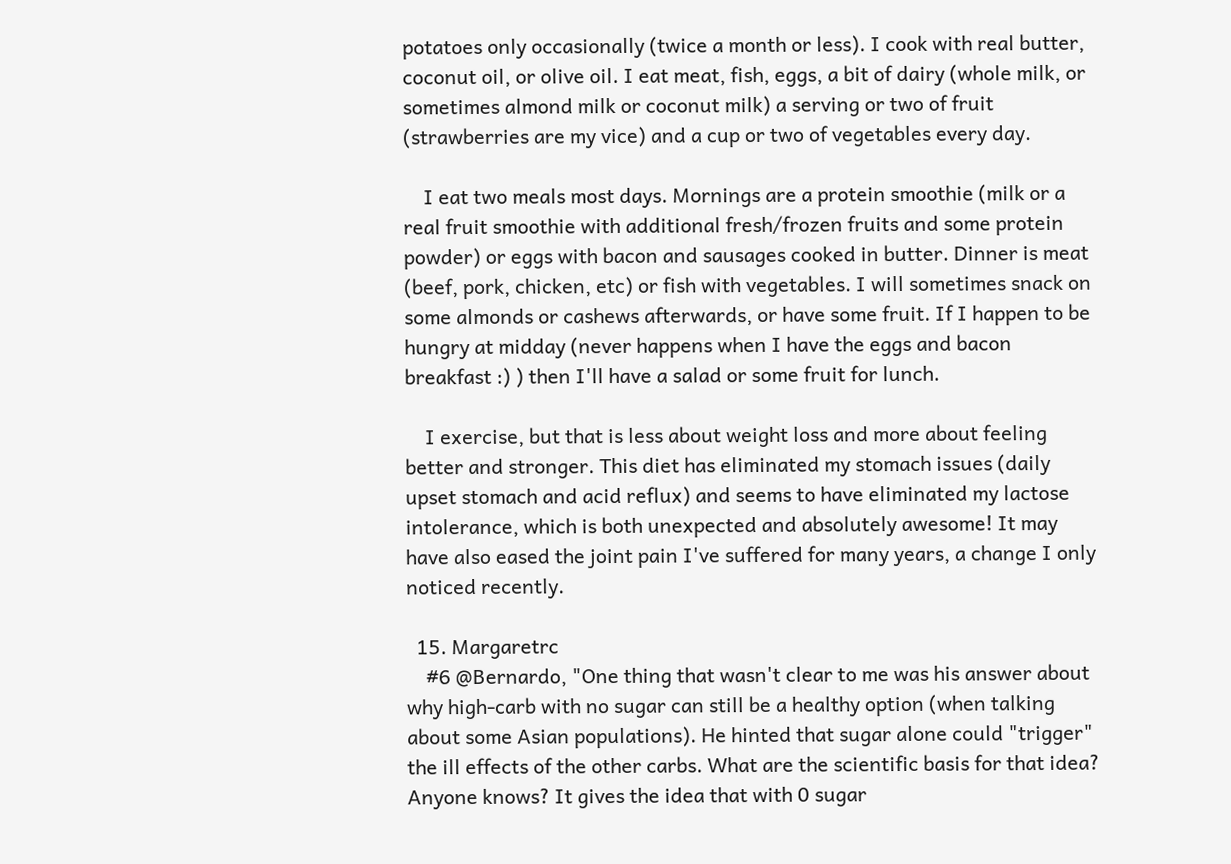potatoes only occasionally (twice a month or less). I cook with real butter, coconut oil, or olive oil. I eat meat, fish, eggs, a bit of dairy (whole milk, or sometimes almond milk or coconut milk) a serving or two of fruit (strawberries are my vice) and a cup or two of vegetables every day.

    I eat two meals most days. Mornings are a protein smoothie (milk or a real fruit smoothie with additional fresh/frozen fruits and some protein powder) or eggs with bacon and sausages cooked in butter. Dinner is meat (beef, pork, chicken, etc) or fish with vegetables. I will sometimes snack on some almonds or cashews afterwards, or have some fruit. If I happen to be hungry at midday (never happens when I have the eggs and bacon breakfast :) ) then I'll have a salad or some fruit for lunch.

    I exercise, but that is less about weight loss and more about feeling better and stronger. This diet has eliminated my stomach issues (daily upset stomach and acid reflux) and seems to have eliminated my lactose intolerance, which is both unexpected and absolutely awesome! It may have also eased the joint pain I've suffered for many years, a change I only noticed recently.

  15. Margaretrc
    #6 @Bernardo, "One thing that wasn't clear to me was his answer about why high-carb with no sugar can still be a healthy option (when talking about some Asian populations). He hinted that sugar alone could "trigger" the ill effects of the other carbs. What are the scientific basis for that idea? Anyone knows? It gives the idea that with 0 sugar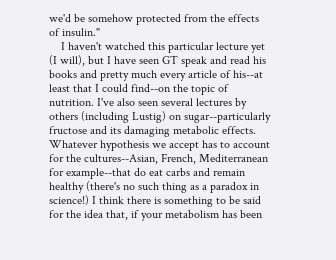we'd be somehow protected from the effects of insulin."
    I haven't watched this particular lecture yet (I will), but I have seen GT speak and read his books and pretty much every article of his--at least that I could find--on the topic of nutrition. I've also seen several lectures by others (including Lustig) on sugar--particularly fructose and its damaging metabolic effects. Whatever hypothesis we accept has to account for the cultures--Asian, French, Mediterranean for example--that do eat carbs and remain healthy (there's no such thing as a paradox in science!) I think there is something to be said for the idea that, if your metabolism has been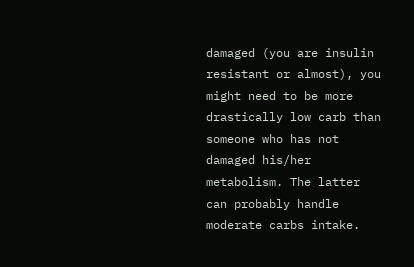damaged (you are insulin resistant or almost), you might need to be more drastically low carb than someone who has not damaged his/her metabolism. The latter can probably handle moderate carbs intake.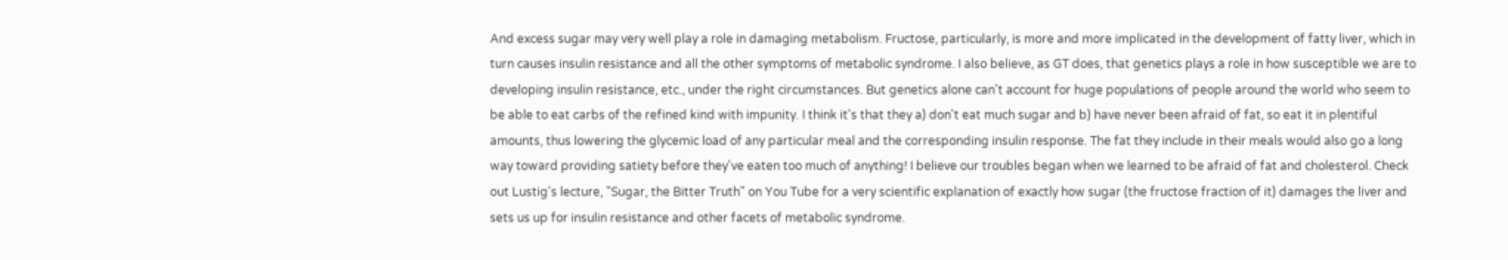And excess sugar may very well play a role in damaging metabolism. Fructose, particularly, is more and more implicated in the development of fatty liver, which in turn causes insulin resistance and all the other symptoms of metabolic syndrome. I also believe, as GT does, that genetics plays a role in how susceptible we are to developing insulin resistance, etc., under the right circumstances. But genetics alone can't account for huge populations of people around the world who seem to be able to eat carbs of the refined kind with impunity. I think it's that they a) don't eat much sugar and b) have never been afraid of fat, so eat it in plentiful amounts, thus lowering the glycemic load of any particular meal and the corresponding insulin response. The fat they include in their meals would also go a long way toward providing satiety before they've eaten too much of anything! I believe our troubles began when we learned to be afraid of fat and cholesterol. Check out Lustig's lecture, "Sugar, the Bitter Truth" on You Tube for a very scientific explanation of exactly how sugar (the fructose fraction of it) damages the liver and sets us up for insulin resistance and other facets of metabolic syndrome.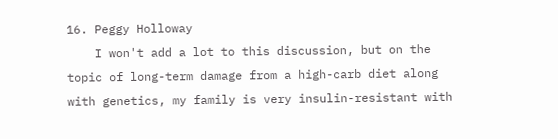16. Peggy Holloway
    I won't add a lot to this discussion, but on the topic of long-term damage from a high-carb diet along with genetics, my family is very insulin-resistant with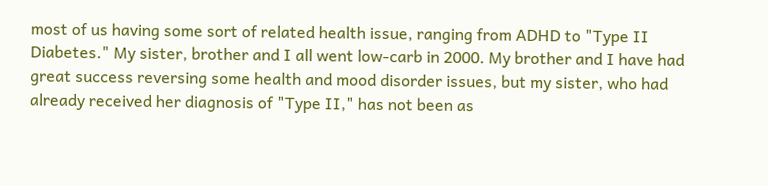most of us having some sort of related health issue, ranging from ADHD to "Type II Diabetes." My sister, brother and I all went low-carb in 2000. My brother and I have had great success reversing some health and mood disorder issues, but my sister, who had already received her diagnosis of "Type II," has not been as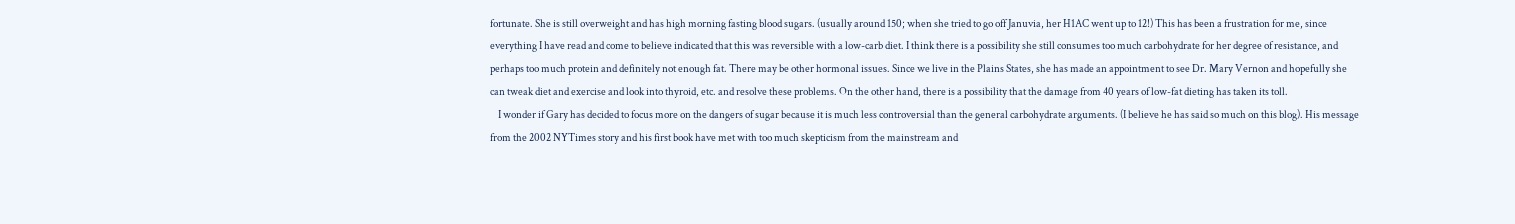fortunate. She is still overweight and has high morning fasting blood sugars. (usually around 150; when she tried to go off Januvia, her H1AC went up to 12!) This has been a frustration for me, since everything I have read and come to believe indicated that this was reversible with a low-carb diet. I think there is a possibility she still consumes too much carbohydrate for her degree of resistance, and perhaps too much protein and definitely not enough fat. There may be other hormonal issues. Since we live in the Plains States, she has made an appointment to see Dr. Mary Vernon and hopefully she can tweak diet and exercise and look into thyroid, etc. and resolve these problems. On the other hand, there is a possibility that the damage from 40 years of low-fat dieting has taken its toll.
    I wonder if Gary has decided to focus more on the dangers of sugar because it is much less controversial than the general carbohydrate arguments. (I believe he has said so much on this blog). His message from the 2002 NYTimes story and his first book have met with too much skepticism from the mainstream and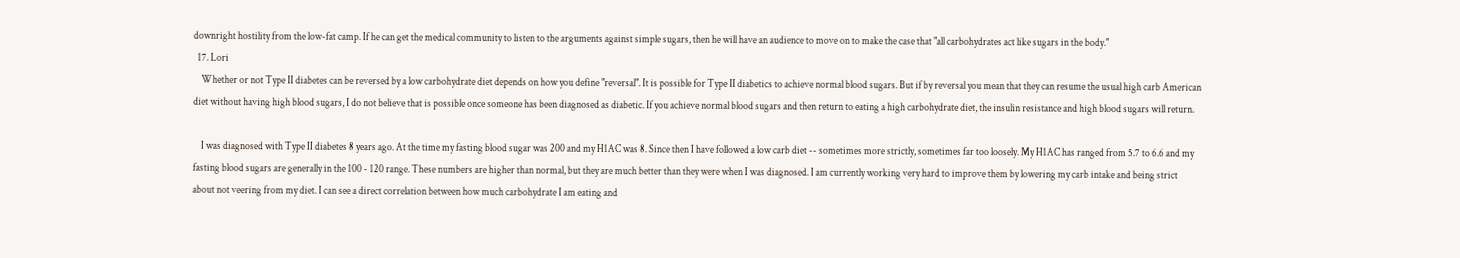downright hostility from the low-fat camp. If he can get the medical community to listen to the arguments against simple sugars, then he will have an audience to move on to make the case that "all carbohydrates act like sugars in the body."
  17. Lori
    Whether or not Type II diabetes can be reversed by a low carbohydrate diet depends on how you define "reversal". It is possible for Type II diabetics to achieve normal blood sugars. But if by reversal you mean that they can resume the usual high carb American diet without having high blood sugars, I do not believe that is possible once someone has been diagnosed as diabetic. If you achieve normal blood sugars and then return to eating a high carbohydrate diet, the insulin resistance and high blood sugars will return.

    I was diagnosed with Type II diabetes 8 years ago. At the time my fasting blood sugar was 200 and my H1AC was 8. Since then I have followed a low carb diet -- sometimes more strictly, sometimes far too loosely. My H1AC has ranged from 5.7 to 6.6 and my fasting blood sugars are generally in the 100 - 120 range. These numbers are higher than normal, but they are much better than they were when I was diagnosed. I am currently working very hard to improve them by lowering my carb intake and being strict about not veering from my diet. I can see a direct correlation between how much carbohydrate I am eating and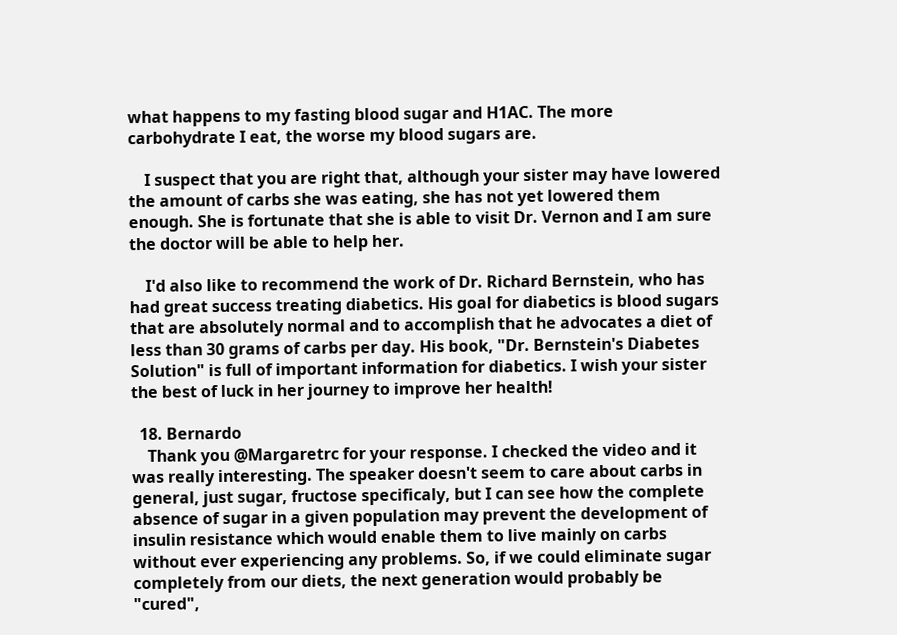what happens to my fasting blood sugar and H1AC. The more carbohydrate I eat, the worse my blood sugars are.

    I suspect that you are right that, although your sister may have lowered the amount of carbs she was eating, she has not yet lowered them enough. She is fortunate that she is able to visit Dr. Vernon and I am sure the doctor will be able to help her.

    I'd also like to recommend the work of Dr. Richard Bernstein, who has had great success treating diabetics. His goal for diabetics is blood sugars that are absolutely normal and to accomplish that he advocates a diet of less than 30 grams of carbs per day. His book, "Dr. Bernstein's Diabetes Solution" is full of important information for diabetics. I wish your sister the best of luck in her journey to improve her health!

  18. Bernardo
    Thank you @Margaretrc for your response. I checked the video and it was really interesting. The speaker doesn't seem to care about carbs in general, just sugar, fructose specificaly, but I can see how the complete absence of sugar in a given population may prevent the development of insulin resistance which would enable them to live mainly on carbs without ever experiencing any problems. So, if we could eliminate sugar completely from our diets, the next generation would probably be "cured",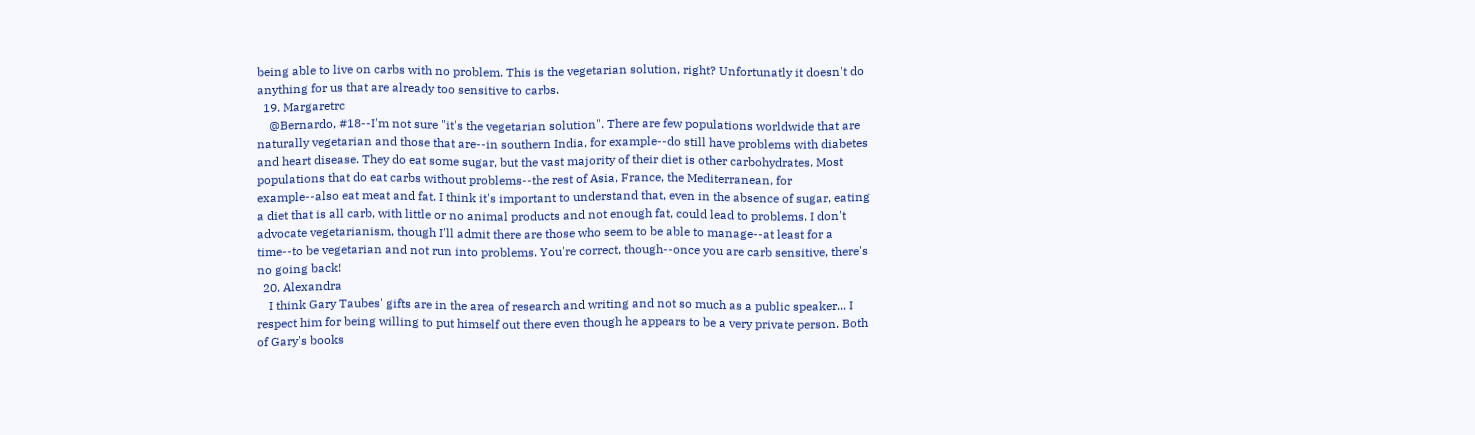being able to live on carbs with no problem. This is the vegetarian solution, right? Unfortunatly it doesn't do anything for us that are already too sensitive to carbs.
  19. Margaretrc
    @Bernardo, #18--I'm not sure "it's the vegetarian solution". There are few populations worldwide that are naturally vegetarian and those that are--in southern India, for example--do still have problems with diabetes and heart disease. They do eat some sugar, but the vast majority of their diet is other carbohydrates. Most populations that do eat carbs without problems--the rest of Asia, France, the Mediterranean, for example--also eat meat and fat. I think it's important to understand that, even in the absence of sugar, eating a diet that is all carb, with little or no animal products and not enough fat, could lead to problems. I don't advocate vegetarianism, though I'll admit there are those who seem to be able to manage--at least for a time--to be vegetarian and not run into problems. You're correct, though--once you are carb sensitive, there's no going back!
  20. Alexandra
    I think Gary Taubes' gifts are in the area of research and writing and not so much as a public speaker... I respect him for being willing to put himself out there even though he appears to be a very private person. Both of Gary's books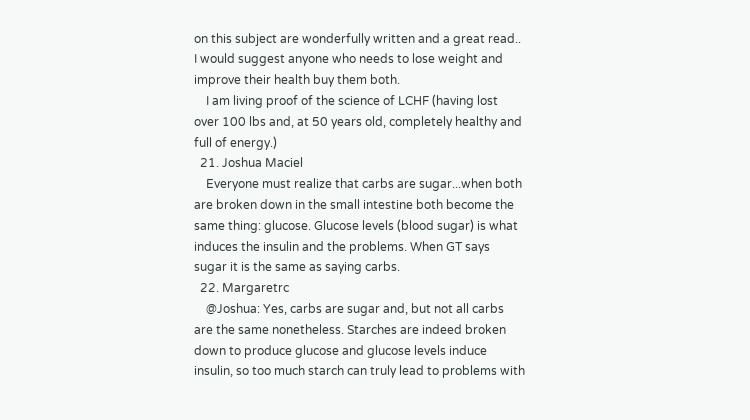on this subject are wonderfully written and a great read.. I would suggest anyone who needs to lose weight and improve their health buy them both.
    I am living proof of the science of LCHF (having lost over 100 lbs and, at 50 years old, completely healthy and full of energy.)
  21. Joshua Maciel
    Everyone must realize that carbs are sugar...when both are broken down in the small intestine both become the same thing: glucose. Glucose levels (blood sugar) is what induces the insulin and the problems. When GT says sugar it is the same as saying carbs.
  22. Margaretrc
    @Joshua: Yes, carbs are sugar and, but not all carbs are the same nonetheless. Starches are indeed broken down to produce glucose and glucose levels induce insulin, so too much starch can truly lead to problems with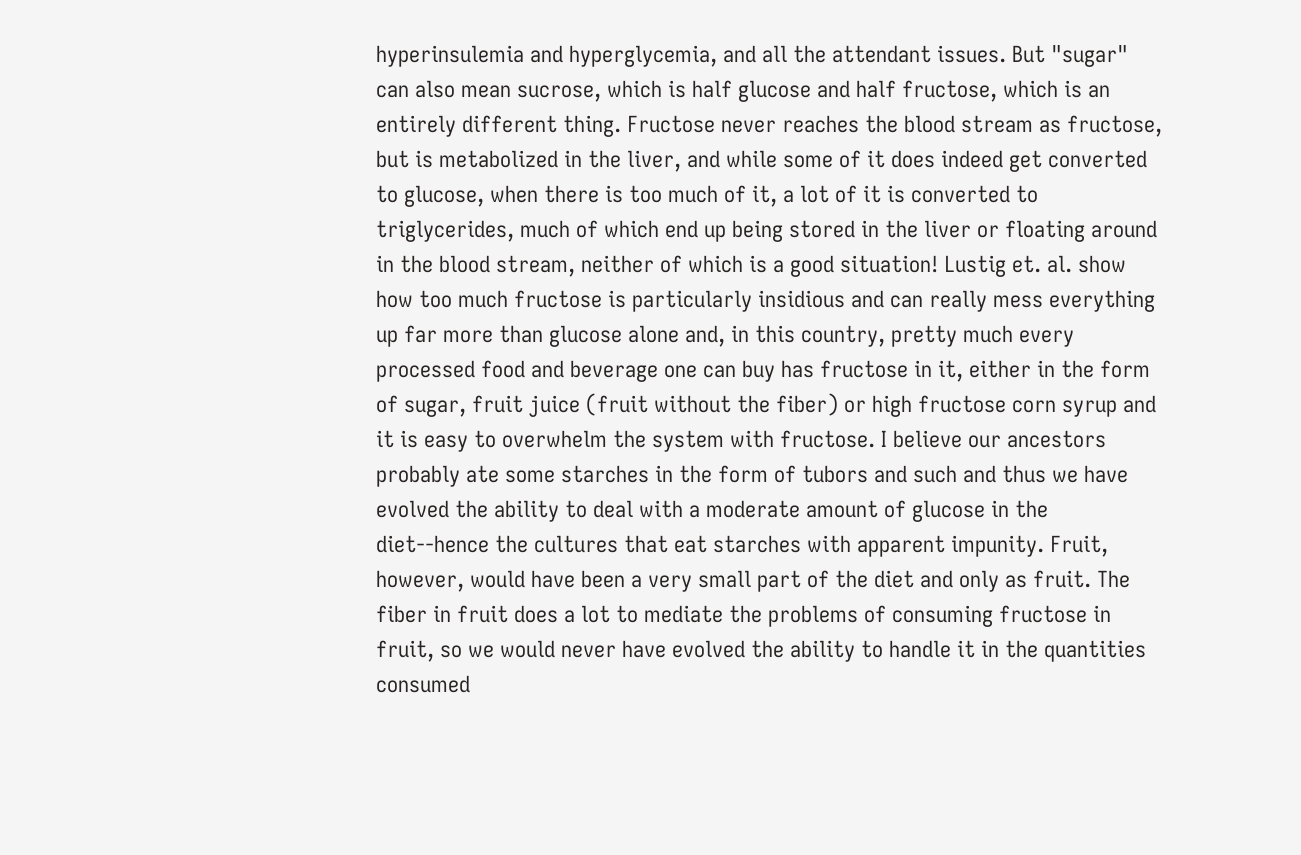hyperinsulemia and hyperglycemia, and all the attendant issues. But "sugar" can also mean sucrose, which is half glucose and half fructose, which is an entirely different thing. Fructose never reaches the blood stream as fructose, but is metabolized in the liver, and while some of it does indeed get converted to glucose, when there is too much of it, a lot of it is converted to triglycerides, much of which end up being stored in the liver or floating around in the blood stream, neither of which is a good situation! Lustig et. al. show how too much fructose is particularly insidious and can really mess everything up far more than glucose alone and, in this country, pretty much every processed food and beverage one can buy has fructose in it, either in the form of sugar, fruit juice (fruit without the fiber) or high fructose corn syrup and it is easy to overwhelm the system with fructose. I believe our ancestors probably ate some starches in the form of tubors and such and thus we have evolved the ability to deal with a moderate amount of glucose in the diet--hence the cultures that eat starches with apparent impunity. Fruit, however, would have been a very small part of the diet and only as fruit. The fiber in fruit does a lot to mediate the problems of consuming fructose in fruit, so we would never have evolved the ability to handle it in the quantities consumed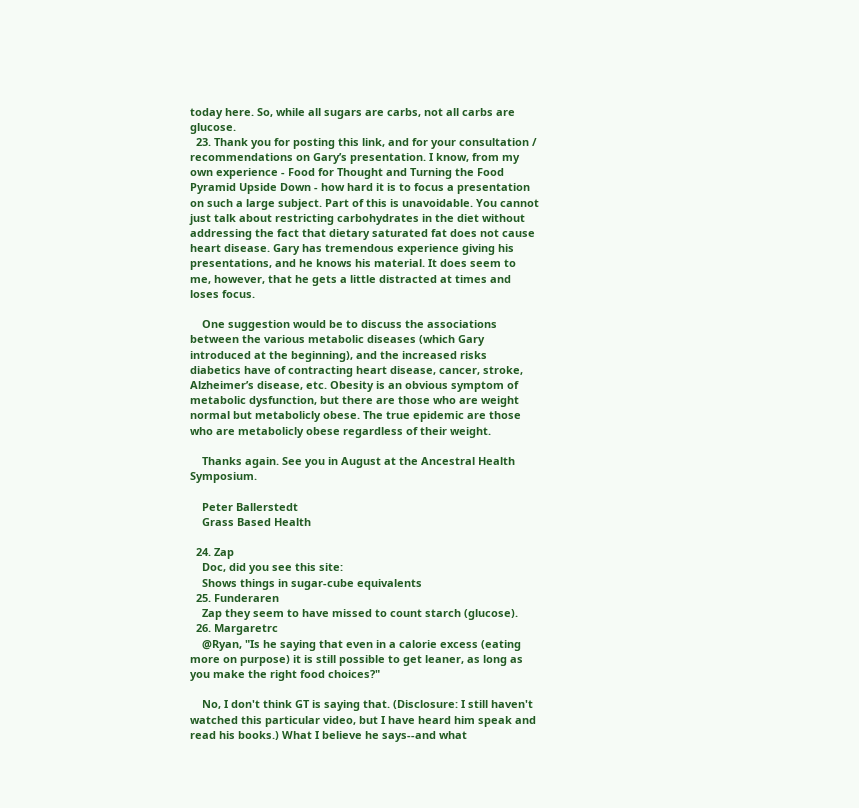today here. So, while all sugars are carbs, not all carbs are glucose.
  23. Thank you for posting this link, and for your consultation / recommendations on Gary’s presentation. I know, from my own experience - Food for Thought and Turning the Food Pyramid Upside Down - how hard it is to focus a presentation on such a large subject. Part of this is unavoidable. You cannot just talk about restricting carbohydrates in the diet without addressing the fact that dietary saturated fat does not cause heart disease. Gary has tremendous experience giving his presentations, and he knows his material. It does seem to me, however, that he gets a little distracted at times and loses focus.

    One suggestion would be to discuss the associations between the various metabolic diseases (which Gary introduced at the beginning), and the increased risks diabetics have of contracting heart disease, cancer, stroke, Alzheimer’s disease, etc. Obesity is an obvious symptom of metabolic dysfunction, but there are those who are weight normal but metabolicly obese. The true epidemic are those who are metabolicly obese regardless of their weight.

    Thanks again. See you in August at the Ancestral Health Symposium.

    Peter Ballerstedt
    Grass Based Health

  24. Zap
    Doc, did you see this site:
    Shows things in sugar-cube equivalents
  25. Funderaren
    Zap they seem to have missed to count starch (glucose).
  26. Margaretrc
    @Ryan, "Is he saying that even in a calorie excess (eating more on purpose) it is still possible to get leaner, as long as you make the right food choices?"

    No, I don't think GT is saying that. (Disclosure: I still haven't watched this particular video, but I have heard him speak and read his books.) What I believe he says--and what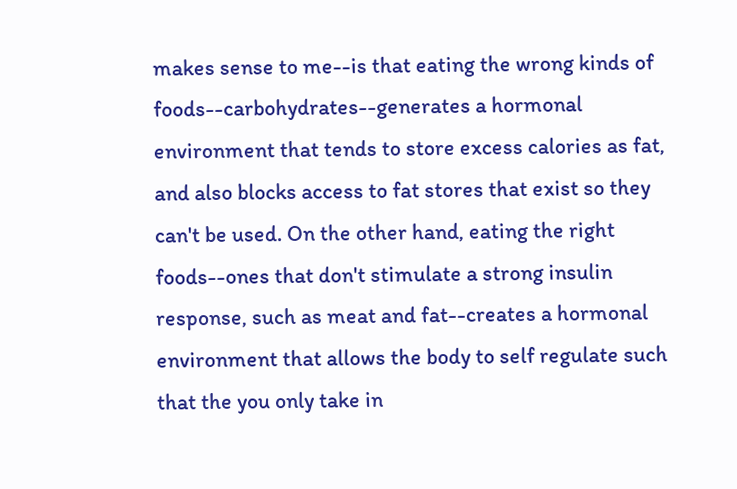makes sense to me--is that eating the wrong kinds of foods--carbohydrates--generates a hormonal environment that tends to store excess calories as fat, and also blocks access to fat stores that exist so they can't be used. On the other hand, eating the right foods--ones that don't stimulate a strong insulin response, such as meat and fat--creates a hormonal environment that allows the body to self regulate such that the you only take in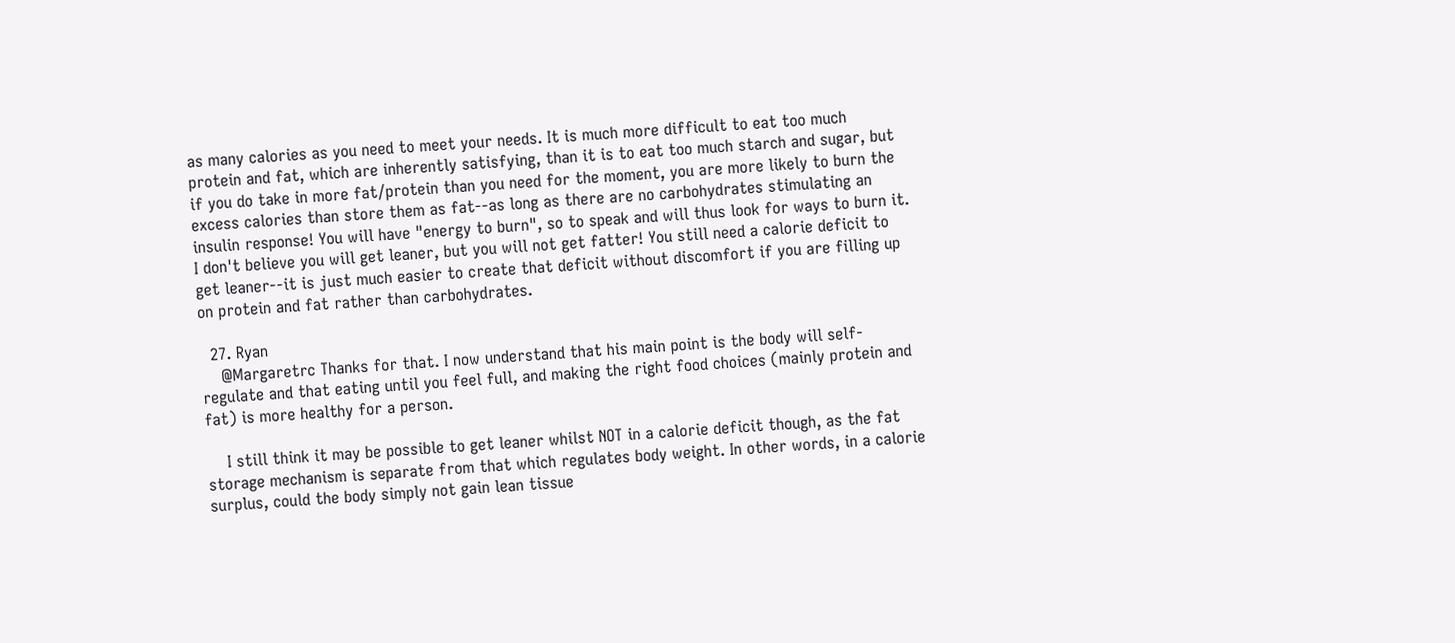as many calories as you need to meet your needs. It is much more difficult to eat too much protein and fat, which are inherently satisfying, than it is to eat too much starch and sugar, but if you do take in more fat/protein than you need for the moment, you are more likely to burn the excess calories than store them as fat--as long as there are no carbohydrates stimulating an insulin response! You will have "energy to burn", so to speak and will thus look for ways to burn it. I don't believe you will get leaner, but you will not get fatter! You still need a calorie deficit to get leaner--it is just much easier to create that deficit without discomfort if you are filling up on protein and fat rather than carbohydrates.

  27. Ryan
    @Margaretrc Thanks for that. I now understand that his main point is the body will self-regulate and that eating until you feel full, and making the right food choices (mainly protein and fat) is more healthy for a person.

    I still think it may be possible to get leaner whilst NOT in a calorie deficit though, as the fat storage mechanism is separate from that which regulates body weight. In other words, in a calorie surplus, could the body simply not gain lean tissue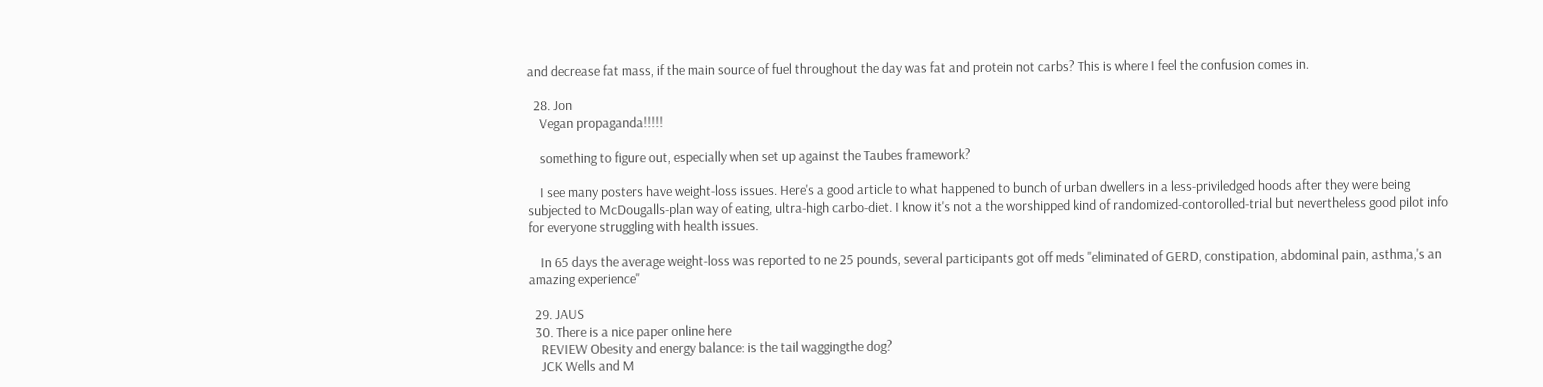and decrease fat mass, if the main source of fuel throughout the day was fat and protein not carbs? This is where I feel the confusion comes in.

  28. Jon
    Vegan propaganda!!!!!

    something to figure out, especially when set up against the Taubes framework?

    I see many posters have weight-loss issues. Here's a good article to what happened to bunch of urban dwellers in a less-priviledged hoods after they were being subjected to McDougalls-plan way of eating, ultra-high carbo-diet. I know it's not a the worshipped kind of randomized-contorolled-trial but nevertheless good pilot info for everyone struggling with health issues.

    In 65 days the average weight-loss was reported to ne 25 pounds, several participants got off meds "eliminated of GERD, constipation, abdominal pain, asthma,'s an amazing experience"

  29. JAUS
  30. There is a nice paper online here
    REVIEW Obesity and energy balance: is the tail waggingthe dog?
    JCK Wells and M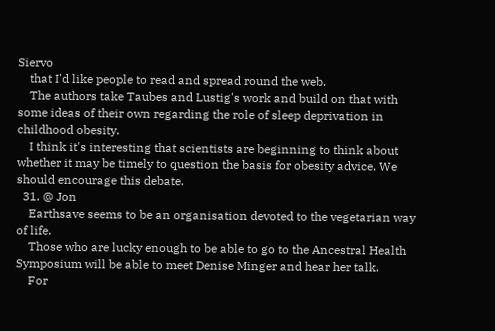Siervo
    that I'd like people to read and spread round the web.
    The authors take Taubes and Lustig's work and build on that with some ideas of their own regarding the role of sleep deprivation in childhood obesity.
    I think it's interesting that scientists are beginning to think about whether it may be timely to question the basis for obesity advice. We should encourage this debate.
  31. @ Jon
    Earthsave seems to be an organisation devoted to the vegetarian way of life.
    Those who are lucky enough to be able to go to the Ancestral Health Symposium will be able to meet Denise Minger and hear her talk.
    For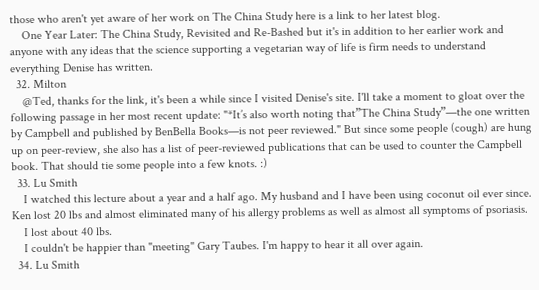those who aren't yet aware of her work on The China Study here is a link to her latest blog.
    One Year Later: The China Study, Revisited and Re-Bashed but it's in addition to her earlier work and anyone with any ideas that the science supporting a vegetarian way of life is firm needs to understand everything Denise has written.
  32. Milton
    @Ted, thanks for the link, it's been a while since I visited Denise's site. I'll take a moment to gloat over the following passage in her most recent update: "*It’s also worth noting that”The China Study”—the one written by Campbell and published by BenBella Books—is not peer reviewed." But since some people (cough) are hung up on peer-review, she also has a list of peer-reviewed publications that can be used to counter the Campbell book. That should tie some people into a few knots. :)
  33. Lu Smith
    I watched this lecture about a year and a half ago. My husband and I have been using coconut oil ever since. Ken lost 20 lbs and almost eliminated many of his allergy problems as well as almost all symptoms of psoriasis.
    I lost about 40 lbs.
    I couldn't be happier than "meeting" Gary Taubes. I'm happy to hear it all over again.
  34. Lu Smith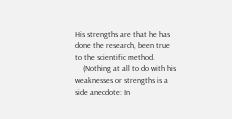His strengths are that he has done the research, been true to the scientific method.
    (Nothing at all to do with his weaknesses or strengths is a side anecdote: In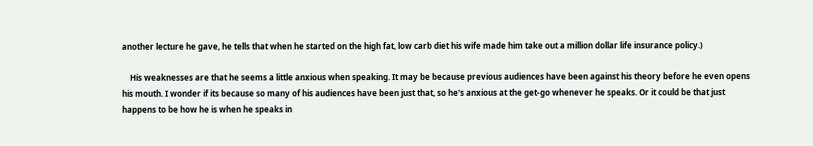another lecture he gave, he tells that when he started on the high fat, low carb diet his wife made him take out a million dollar life insurance policy.)

    His weaknesses are that he seems a little anxious when speaking. It may be because previous audiences have been against his theory before he even opens his mouth. I wonder if its because so many of his audiences have been just that, so he's anxious at the get-go whenever he speaks. Or it could be that just happens to be how he is when he speaks in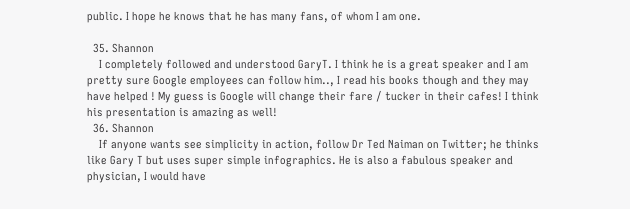public. I hope he knows that he has many fans, of whom I am one.

  35. Shannon
    I completely followed and understood GaryT. I think he is a great speaker and I am pretty sure Google employees can follow him.., I read his books though and they may have helped ! My guess is Google will change their fare / tucker in their cafes! I think his presentation is amazing as well!
  36. Shannon
    If anyone wants see simplicity in action, follow Dr Ted Naiman on Twitter; he thinks like Gary T but uses super simple infographics. He is also a fabulous speaker and physician, I would have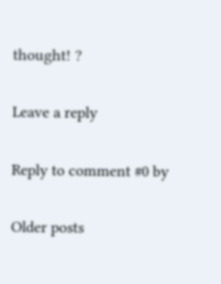thought! ?

Leave a reply

Reply to comment #0 by

Older posts